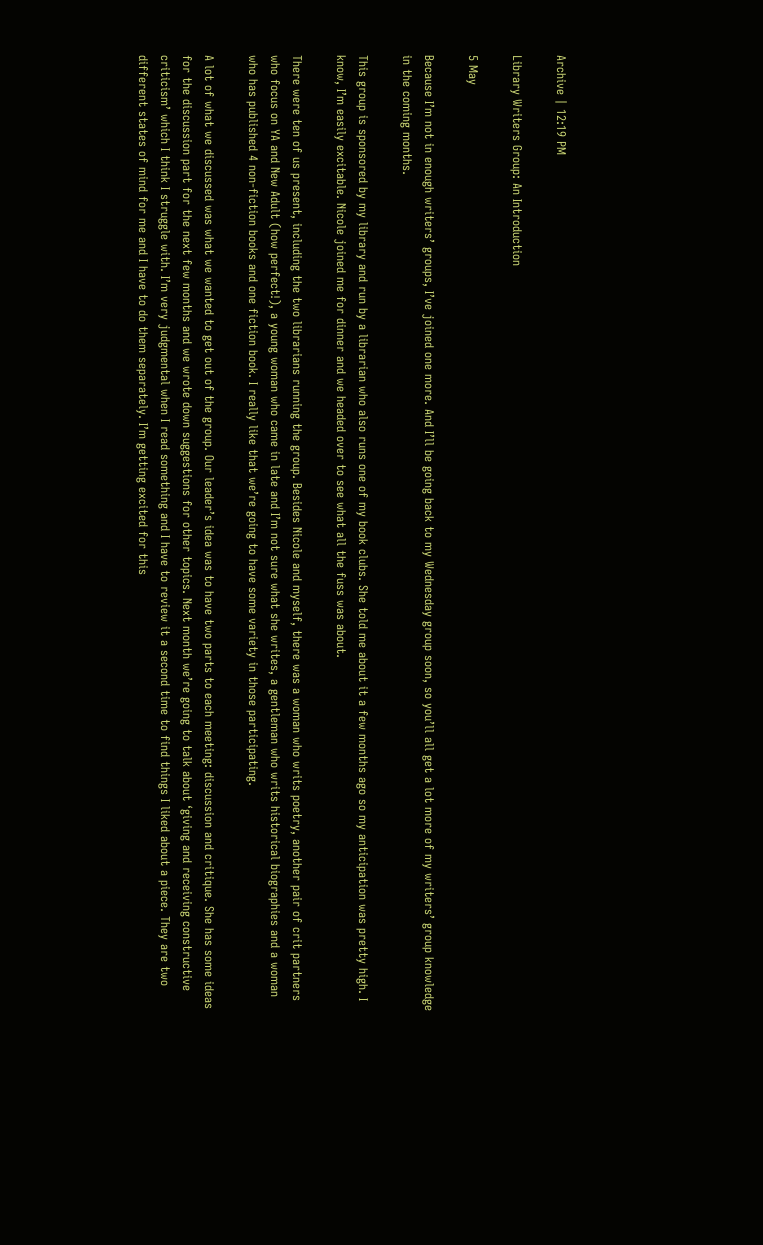Archive | 12:19 PM

Library Writers Group: An Introduction

5 May

Because I’m not in enough writers’ groups, I’ve joined one more. And I’ll be going back to my Wednesday group soon, so you’ll all get a lot more of my writers’ group knowledge in the coming months.

This group is sponsored by my library and run by a librarian who also runs one of my book clubs. She told me about it a few months ago so my anticipation was pretty high. I know, I’m easily excitable. Nicole joined me for dinner and we headed over to see what all the fuss was about.

There were ten of us present, including the two librarians running the group. Besides Nicole and myself, there was a woman who writs poetry, another pair of crit partners who focus on YA and New Adult (how perfect!), a young woman who came in late and I’m not sure what she writes, a gentleman who writs historical biographies and a woman who has published 4 non-fiction books and one fiction book. I really like that we’re going to have some variety in those participating.

A lot of what we discussed was what we wanted to get out of the group. Our leader’s idea was to have two parts to each meeting: discussion and critique. She has some ideas for the discussion part for the next few months and we wrote down suggestions for other topics. Next month we’re going to talk about ‘giving and receiving constructive criticism’ which I think I struggle with. I’m very judgmental when I read something and I have to review it a second time to find things I liked about a piece. They are two different states of mind for me and I have to do them separately. I’m getting excited for this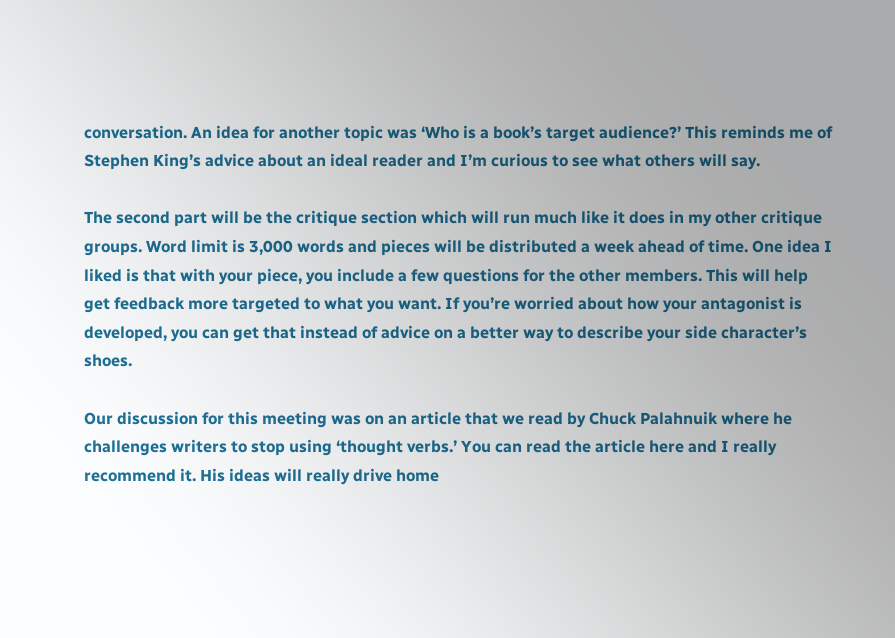conversation. An idea for another topic was ‘Who is a book’s target audience?’ This reminds me of Stephen King’s advice about an ideal reader and I’m curious to see what others will say.

The second part will be the critique section which will run much like it does in my other critique groups. Word limit is 3,000 words and pieces will be distributed a week ahead of time. One idea I liked is that with your piece, you include a few questions for the other members. This will help get feedback more targeted to what you want. If you’re worried about how your antagonist is developed, you can get that instead of advice on a better way to describe your side character’s shoes.

Our discussion for this meeting was on an article that we read by Chuck Palahnuik where he challenges writers to stop using ‘thought verbs.’ You can read the article here and I really recommend it. His ideas will really drive home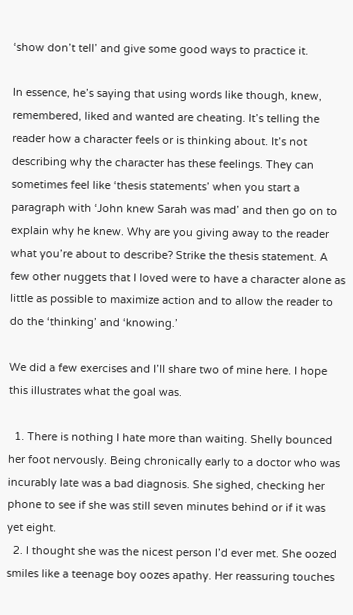‘show don’t tell’ and give some good ways to practice it.

In essence, he’s saying that using words like though, knew, remembered, liked and wanted are cheating. It’s telling the reader how a character feels or is thinking about. It’s not describing why the character has these feelings. They can sometimes feel like ‘thesis statements’ when you start a paragraph with ‘John knew Sarah was mad’ and then go on to explain why he knew. Why are you giving away to the reader what you’re about to describe? Strike the thesis statement. A few other nuggets that I loved were to have a character alone as little as possible to maximize action and to allow the reader to do the ‘thinking’ and ‘knowing.’

We did a few exercises and I’ll share two of mine here. I hope this illustrates what the goal was.

  1. There is nothing I hate more than waiting. Shelly bounced her foot nervously. Being chronically early to a doctor who was incurably late was a bad diagnosis. She sighed, checking her phone to see if she was still seven minutes behind or if it was yet eight.
  2. I thought she was the nicest person I’d ever met. She oozed smiles like a teenage boy oozes apathy. Her reassuring touches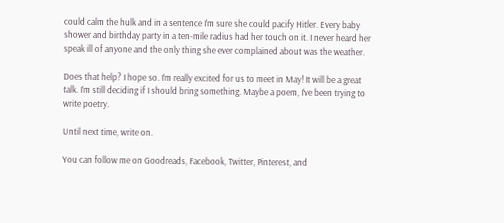could calm the hulk and in a sentence I’m sure she could pacify Hitler. Every baby shower and birthday party in a ten-mile radius had her touch on it. I never heard her speak ill of anyone and the only thing she ever complained about was the weather.

Does that help? I hope so. I’m really excited for us to meet in May! It will be a great talk. I’m still deciding if I should bring something. Maybe a poem, I’ve been trying to write poetry.

Until next time, write on.

You can follow me on Goodreads, Facebook, Twitter, Pinterest, and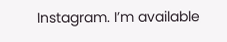Instagram. I’m available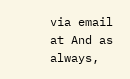via email at And as always,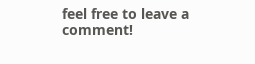feel free to leave a comment!